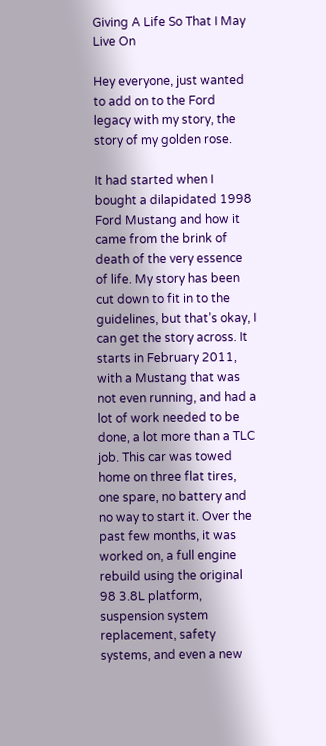Giving A Life So That I May Live On

Hey everyone, just wanted to add on to the Ford legacy with my story, the story of my golden rose.

It had started when I bought a dilapidated 1998 Ford Mustang and how it came from the brink of death of the very essence of life. My story has been cut down to fit in to the guidelines, but that’s okay, I can get the story across. It starts in February 2011, with a Mustang that was not even running, and had a lot of work needed to be done, a lot more than a TLC job. This car was towed home on three flat tires, one spare, no battery and no way to start it. Over the past few months, it was worked on, a full engine rebuild using the original 98 3.8L platform, suspension system replacement, safety systems, and even a new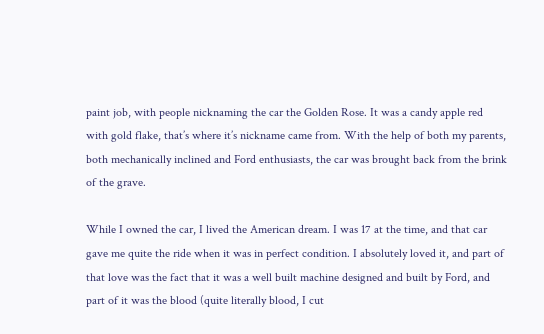paint job, with people nicknaming the car the Golden Rose. It was a candy apple red with gold flake, that’s where it’s nickname came from. With the help of both my parents, both mechanically inclined and Ford enthusiasts, the car was brought back from the brink of the grave.

While I owned the car, I lived the American dream. I was 17 at the time, and that car gave me quite the ride when it was in perfect condition. I absolutely loved it, and part of that love was the fact that it was a well built machine designed and built by Ford, and part of it was the blood (quite literally blood, I cut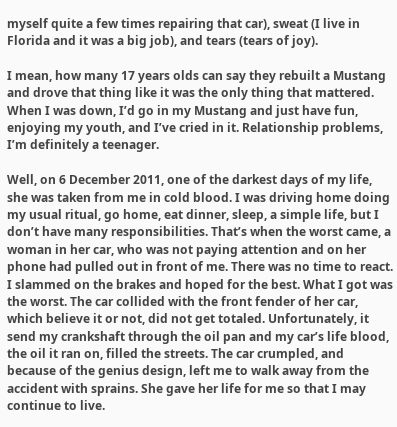myself quite a few times repairing that car), sweat (I live in Florida and it was a big job), and tears (tears of joy).

I mean, how many 17 years olds can say they rebuilt a Mustang and drove that thing like it was the only thing that mattered. When I was down, I’d go in my Mustang and just have fun, enjoying my youth, and I’ve cried in it. Relationship problems, I’m definitely a teenager.

Well, on 6 December 2011, one of the darkest days of my life, she was taken from me in cold blood. I was driving home doing my usual ritual, go home, eat dinner, sleep, a simple life, but I don’t have many responsibilities. That’s when the worst came, a woman in her car, who was not paying attention and on her phone had pulled out in front of me. There was no time to react. I slammed on the brakes and hoped for the best. What I got was the worst. The car collided with the front fender of her car, which believe it or not, did not get totaled. Unfortunately, it send my crankshaft through the oil pan and my car’s life blood, the oil it ran on, filled the streets. The car crumpled, and because of the genius design, left me to walk away from the accident with sprains. She gave her life for me so that I may continue to live.